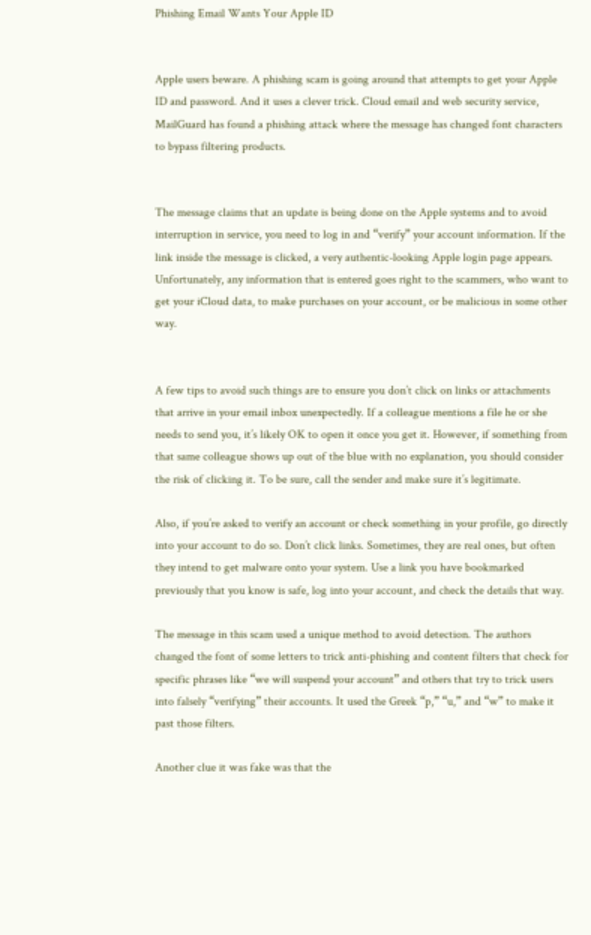Phishing Email Wants Your Apple ID


Apple users beware. A phishing scam is going around that attempts to get your Apple ID and password. And it uses a clever trick. Cloud email and web security service, MailGuard has found a phishing attack where the message has changed font characters to bypass filtering products.


The message claims that an update is being done on the Apple systems and to avoid interruption in service, you need to log in and “verify” your account information. If the link inside the message is clicked, a very authentic-looking Apple login page appears. Unfortunately, any information that is entered goes right to the scammers, who want to get your iCloud data, to make purchases on your account, or be malicious in some other way.


A few tips to avoid such things are to ensure you don’t click on links or attachments that arrive in your email inbox unexpectedly. If a colleague mentions a file he or she needs to send you, it’s likely OK to open it once you get it. However, if something from that same colleague shows up out of the blue with no explanation, you should consider the risk of clicking it. To be sure, call the sender and make sure it’s legitimate.

Also, if you’re asked to verify an account or check something in your profile, go directly into your account to do so. Don’t click links. Sometimes, they are real ones, but often they intend to get malware onto your system. Use a link you have bookmarked previously that you know is safe, log into your account, and check the details that way.

The message in this scam used a unique method to avoid detection. The authors changed the font of some letters to trick anti-phishing and content filters that check for specific phrases like “we will suspend your account” and others that try to trick users into falsely “verifying” their accounts. It used the Greek “p,” “u,” and “w” to make it past those filters.

Another clue it was fake was that the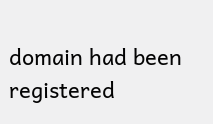domain had been registered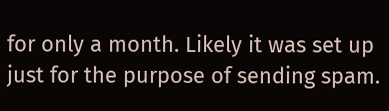for only a month. Likely it was set up just for the purpose of sending spam.